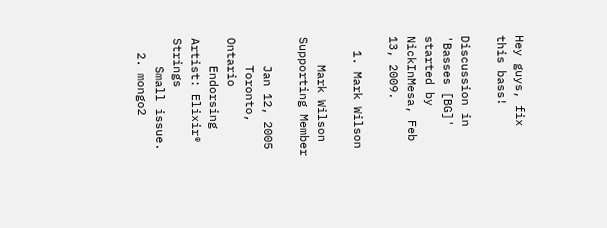Hey guys, fix this bass!

Discussion in 'Basses [BG]' started by NickInMesa, Feb 13, 2009.

  1. Mark Wilson

    Mark Wilson Supporting Member

    Jan 12, 2005
    Toronto, Ontario
    Endorsing Artist: Elixir® Strings
    Small issue.
  2. mongo2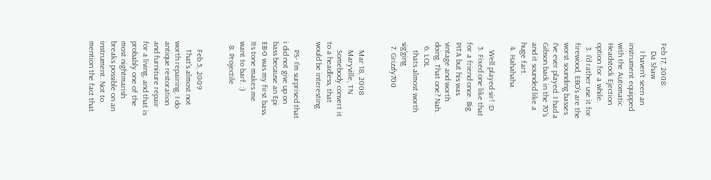Feb 17, 2008
    Da Shaw
    I haven't seen an instrument equipped with the Automatic Headstock Ejection option for a while.
  3. I'd rather use it for firewood, EBO's are the worst sounding basses I've ever played. I had a Gibson back in the 70's and it sounded like a huge fart.
  4. Hahahaha.

    Well played sir! :D
  5. Fixed one like that for a friend once. Big PITA but his was vintage and worth doing. That one? Nah.
  6. LOL
    thats almost worth sig'ging
  7. Grizzly700


    Mar 18, 2008
    Maryville, TN
    Somebody convert it to a headless, that would be interesting.

    PS- I'm surprised that i did not give up on bass because an Epi EB-0 was my first bass. Its tone makes me want to barf. :)
  8. Projectile


    Feb 5, 2009
    That's almost not worth repairing. I do antique restoration and furniture repair for a living, and that is probably one of the most nightmarish breaks possible on an instrument. Not to mention the fact that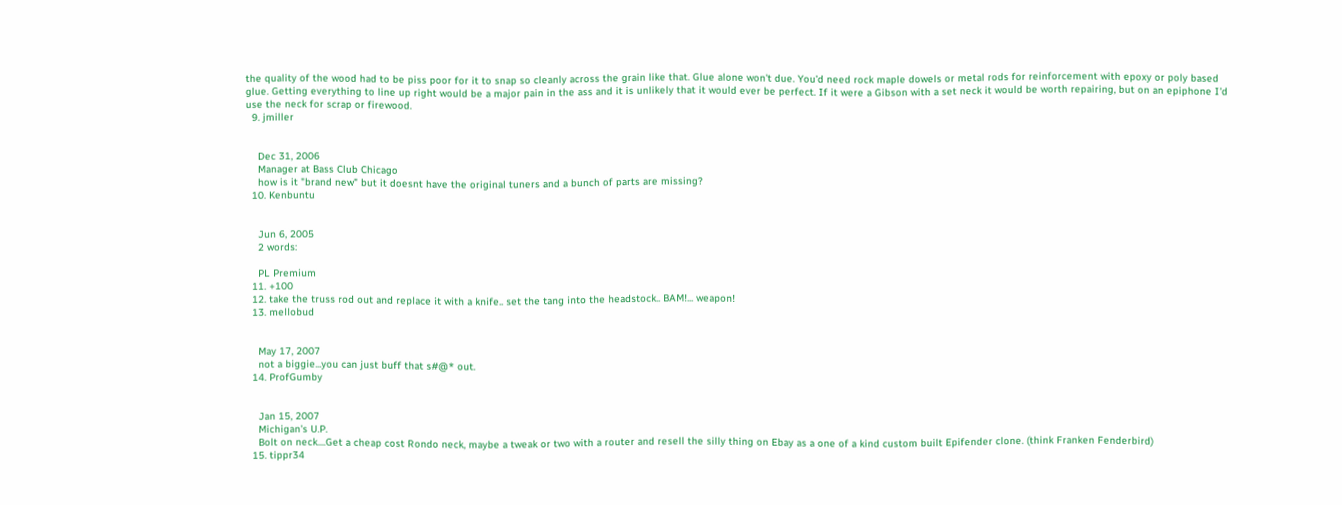the quality of the wood had to be piss poor for it to snap so cleanly across the grain like that. Glue alone won't due. You'd need rock maple dowels or metal rods for reinforcement with epoxy or poly based glue. Getting everything to line up right would be a major pain in the ass and it is unlikely that it would ever be perfect. If it were a Gibson with a set neck it would be worth repairing, but on an epiphone I'd use the neck for scrap or firewood.
  9. jmiller


    Dec 31, 2006
    Manager at Bass Club Chicago
    how is it "brand new" but it doesnt have the original tuners and a bunch of parts are missing?
  10. Kenbuntu


    Jun 6, 2005
    2 words:

    PL Premium
  11. +100
  12. take the truss rod out and replace it with a knife.. set the tang into the headstock.. BAM!... weapon!
  13. mellobud


    May 17, 2007
    not a biggie...you can just buff that s#@* out.
  14. ProfGumby


    Jan 15, 2007
    Michigan's U.P.
    Bolt on neck....Get a cheap cost Rondo neck, maybe a tweak or two with a router and resell the silly thing on Ebay as a one of a kind custom built Epifender clone. (think Franken Fenderbird)
  15. tippr34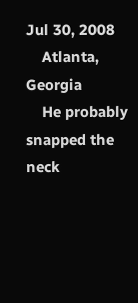Jul 30, 2008
    Atlanta, Georgia
    He probably snapped the neck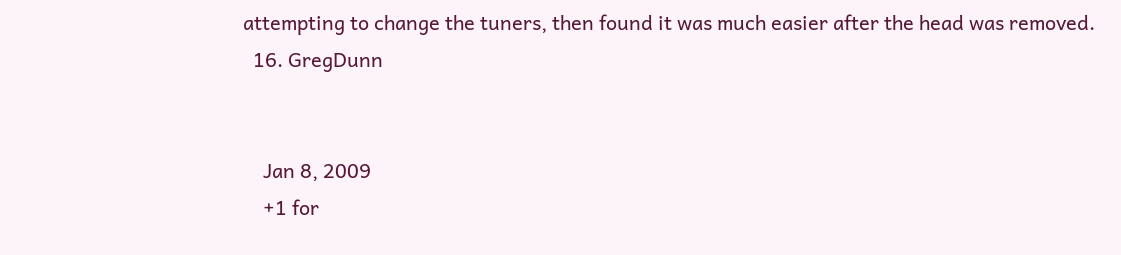attempting to change the tuners, then found it was much easier after the head was removed.
  16. GregDunn


    Jan 8, 2009
    +1 for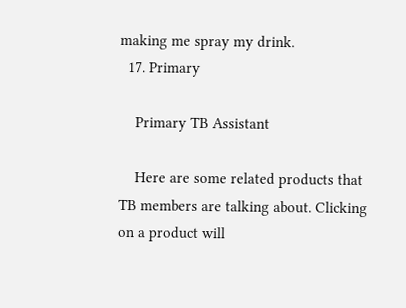making me spray my drink.
  17. Primary

    Primary TB Assistant

    Here are some related products that TB members are talking about. Clicking on a product will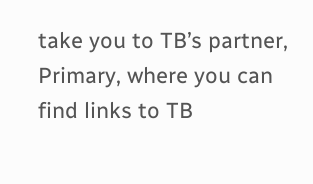take you to TB’s partner, Primary, where you can find links to TB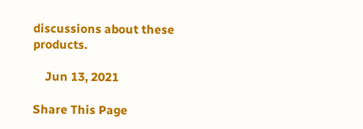discussions about these products.

    Jun 13, 2021

Share This Page